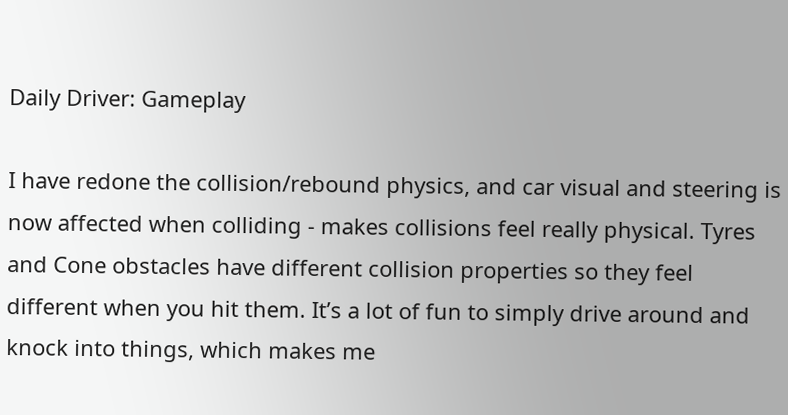Daily Driver: Gameplay

I have redone the collision/rebound physics, and car visual and steering is now affected when colliding - makes collisions feel really physical. Tyres and Cone obstacles have different collision properties so they feel different when you hit them. It’s a lot of fun to simply drive around and knock into things, which makes me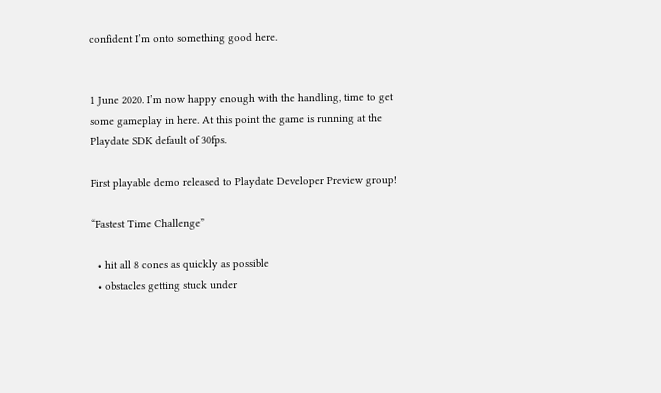confident I’m onto something good here.


1 June 2020. I’m now happy enough with the handling, time to get some gameplay in here. At this point the game is running at the Playdate SDK default of 30fps.

First playable demo released to Playdate Developer Preview group!

“Fastest Time Challenge”

  • hit all 8 cones as quickly as possible
  • obstacles getting stuck under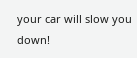your car will slow you down!